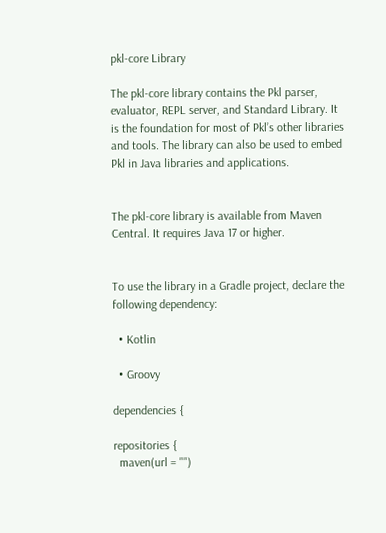pkl-core Library

The pkl-core library contains the Pkl parser, evaluator, REPL server, and Standard Library. It is the foundation for most of Pkl’s other libraries and tools. The library can also be used to embed Pkl in Java libraries and applications.


The pkl-core library is available from Maven Central. It requires Java 17 or higher.


To use the library in a Gradle project, declare the following dependency:

  • Kotlin

  • Groovy

dependencies {

repositories {
  maven(url = "")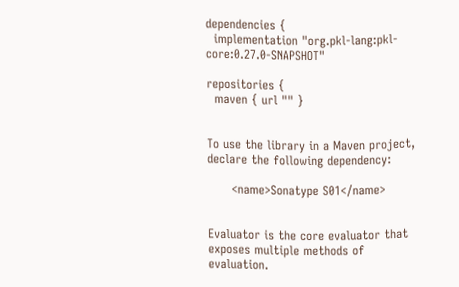dependencies {
  implementation "org.pkl-lang:pkl-core:0.27.0-SNAPSHOT"

repositories {
  maven { url "" }


To use the library in a Maven project, declare the following dependency:

      <name>Sonatype S01</name>


Evaluator is the core evaluator that exposes multiple methods of evaluation.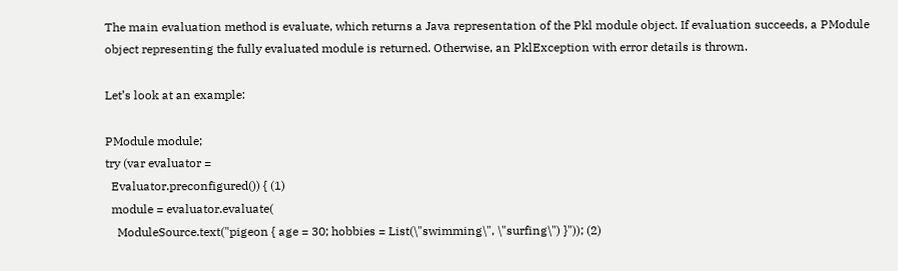The main evaluation method is evaluate, which returns a Java representation of the Pkl module object. If evaluation succeeds, a PModule object representing the fully evaluated module is returned. Otherwise, an PklException with error details is thrown.

Let’s look at an example:

PModule module;
try (var evaluator =
  Evaluator.preconfigured()) { (1)
  module = evaluator.evaluate(
    ModuleSource.text("pigeon { age = 30; hobbies = List(\"swimming\", \"surfing\") }")); (2)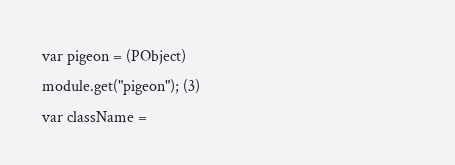var pigeon = (PObject) module.get("pigeon"); (3)
var className =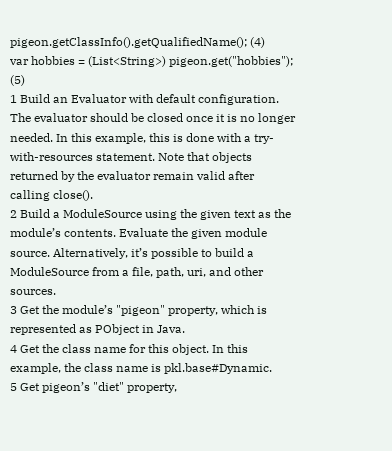pigeon.getClassInfo().getQualifiedName(); (4)
var hobbies = (List<String>) pigeon.get("hobbies"); (5)
1 Build an Evaluator with default configuration. The evaluator should be closed once it is no longer needed. In this example, this is done with a try-with-resources statement. Note that objects returned by the evaluator remain valid after calling close().
2 Build a ModuleSource using the given text as the module’s contents. Evaluate the given module source. Alternatively, it’s possible to build a ModuleSource from a file, path, uri, and other sources.
3 Get the module’s "pigeon" property, which is represented as PObject in Java.
4 Get the class name for this object. In this example, the class name is pkl.base#Dynamic.
5 Get pigeon’s "diet" property,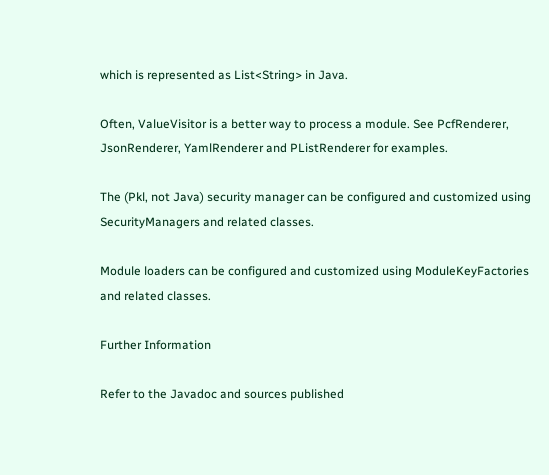which is represented as List<String> in Java.

Often, ValueVisitor is a better way to process a module. See PcfRenderer, JsonRenderer, YamlRenderer and PListRenderer for examples.

The (Pkl, not Java) security manager can be configured and customized using SecurityManagers and related classes.

Module loaders can be configured and customized using ModuleKeyFactories and related classes.

Further Information

Refer to the Javadoc and sources published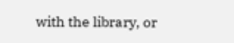with the library, or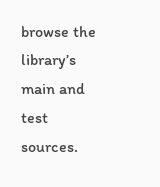browse the library’s main and test sources.